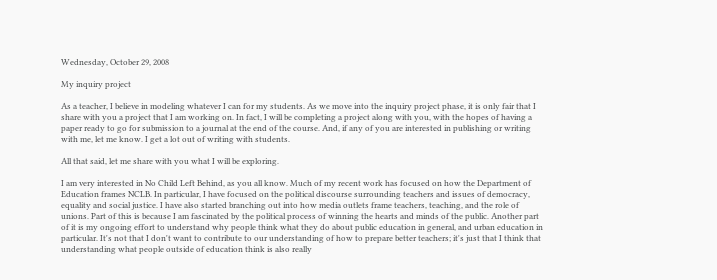Wednesday, October 29, 2008

My inquiry project

As a teacher, I believe in modeling whatever I can for my students. As we move into the inquiry project phase, it is only fair that I share with you a project that I am working on. In fact, I will be completing a project along with you, with the hopes of having a paper ready to go for submission to a journal at the end of the course. And, if any of you are interested in publishing or writing with me, let me know. I get a lot out of writing with students.

All that said, let me share with you what I will be exploring.

I am very interested in No Child Left Behind, as you all know. Much of my recent work has focused on how the Department of Education frames NCLB. In particular, I have focused on the political discourse surrounding teachers and issues of democracy, equality and social justice. I have also started branching out into how media outlets frame teachers, teaching, and the role of unions. Part of this is because I am fascinated by the political process of winning the hearts and minds of the public. Another part of it is my ongoing effort to understand why people think what they do about public education in general, and urban education in particular. It's not that I don't want to contribute to our understanding of how to prepare better teachers; it's just that I think that understanding what people outside of education think is also really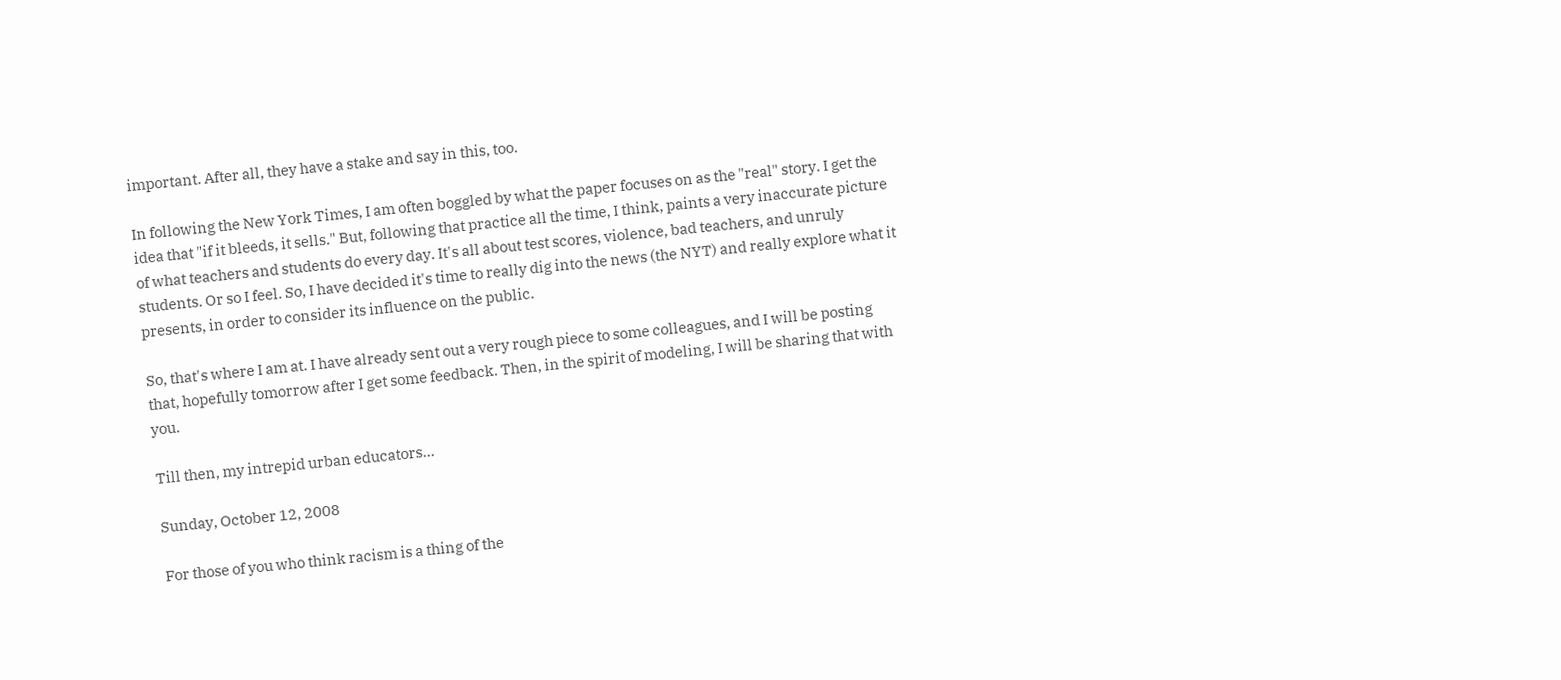important. After all, they have a stake and say in this, too.

In following the New York Times, I am often boggled by what the paper focuses on as the "real" story. I get the idea that "if it bleeds, it sells." But, following that practice all the time, I think, paints a very inaccurate picture of what teachers and students do every day. It's all about test scores, violence, bad teachers, and unruly students. Or so I feel. So, I have decided it's time to really dig into the news (the NYT) and really explore what it presents, in order to consider its influence on the public.

So, that's where I am at. I have already sent out a very rough piece to some colleagues, and I will be posting that, hopefully tomorrow after I get some feedback. Then, in the spirit of modeling, I will be sharing that with you.

Till then, my intrepid urban educators...

Sunday, October 12, 2008

For those of you who think racism is a thing of the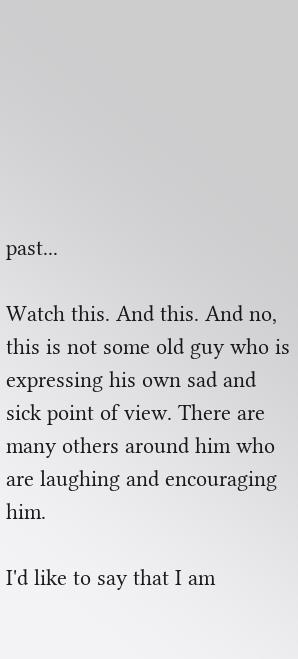past...

Watch this. And this. And no, this is not some old guy who is expressing his own sad and sick point of view. There are many others around him who are laughing and encouraging him.

I'd like to say that I am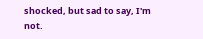shocked, but sad to say, I'm not.